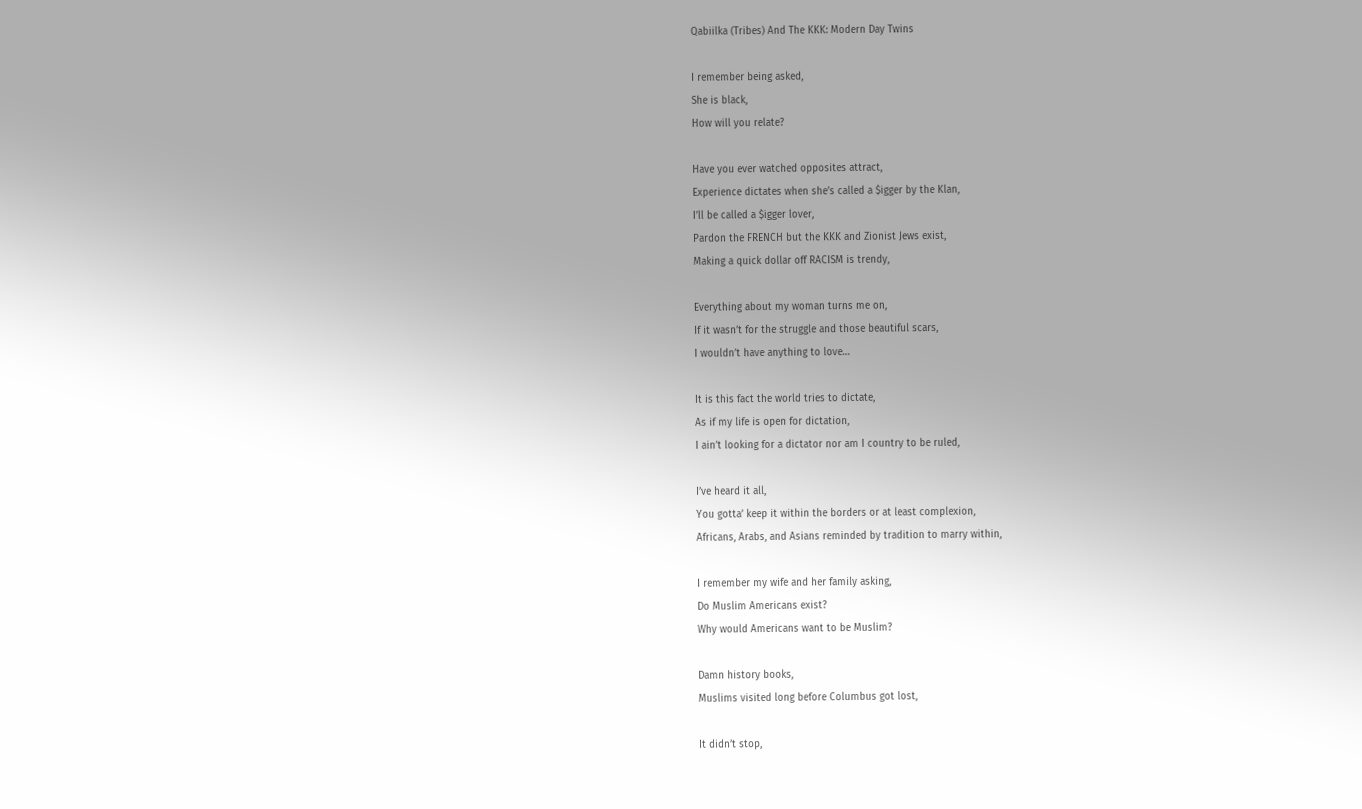Qabiilka (Tribes) And The KKK: Modern Day Twins

I remember being asked,
She is black,
How will you relate?

Have you ever watched opposites attract,
Experience dictates when she’s called a $igger by the Klan,
I’ll be called a $igger lover,
Pardon the FRENCH but the KKK and Zionist Jews exist,
Making a quick dollar off RACISM is trendy,

Everything about my woman turns me on,
If it wasn’t for the struggle and those beautiful scars,
I wouldn’t have anything to love…

It is this fact the world tries to dictate,
As if my life is open for dictation,
I ain’t looking for a dictator nor am I country to be ruled,

I’ve heard it all,
You gotta’ keep it within the borders or at least complexion,
Africans, Arabs, and Asians reminded by tradition to marry within,

I remember my wife and her family asking,
Do Muslim Americans exist?
Why would Americans want to be Muslim?

Damn history books,
Muslims visited long before Columbus got lost,

It didn’t stop,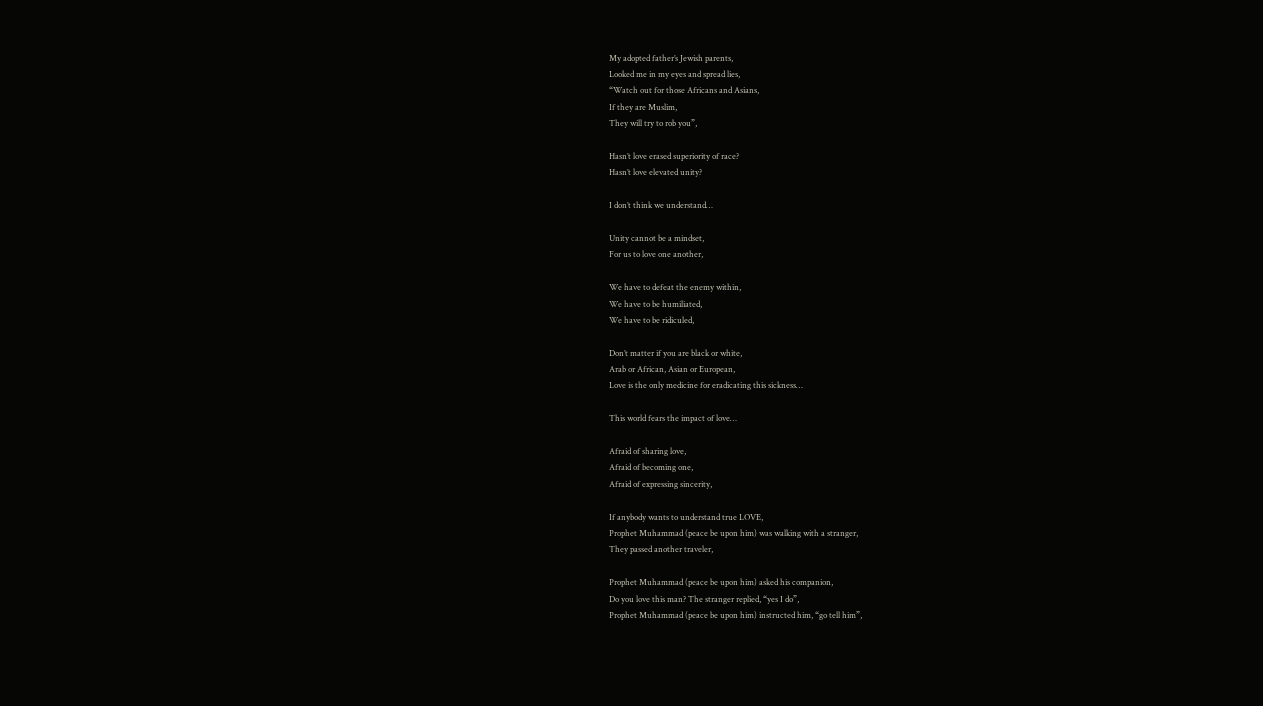My adopted father’s Jewish parents,
Looked me in my eyes and spread lies,
“Watch out for those Africans and Asians,
If they are Muslim,
They will try to rob you”,

Hasn’t love erased superiority of race?
Hasn’t love elevated unity?

I don’t think we understand…

Unity cannot be a mindset,
For us to love one another,

We have to defeat the enemy within,
We have to be humiliated,
We have to be ridiculed,

Don’t matter if you are black or white,
Arab or African, Asian or European,
Love is the only medicine for eradicating this sickness…

This world fears the impact of love…

Afraid of sharing love,
Afraid of becoming one,
Afraid of expressing sincerity,

If anybody wants to understand true LOVE,
Prophet Muhammad (peace be upon him) was walking with a stranger,
They passed another traveler,

Prophet Muhammad (peace be upon him) asked his companion,
Do you love this man? The stranger replied, “yes I do”,
Prophet Muhammad (peace be upon him) instructed him, “go tell him”,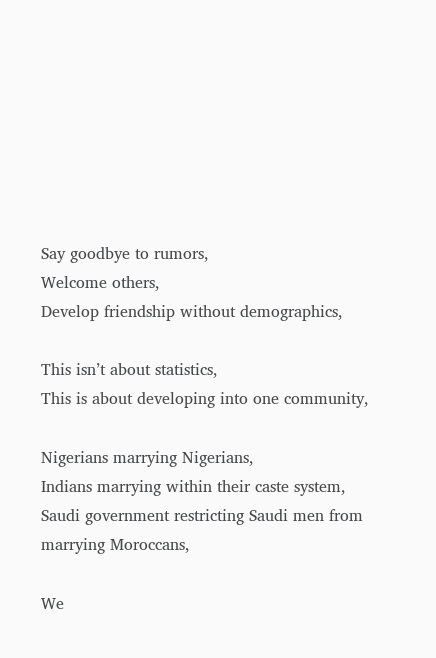Say goodbye to rumors,
Welcome others,
Develop friendship without demographics,

This isn’t about statistics,
This is about developing into one community,

Nigerians marrying Nigerians,
Indians marrying within their caste system,
Saudi government restricting Saudi men from marrying Moroccans,

We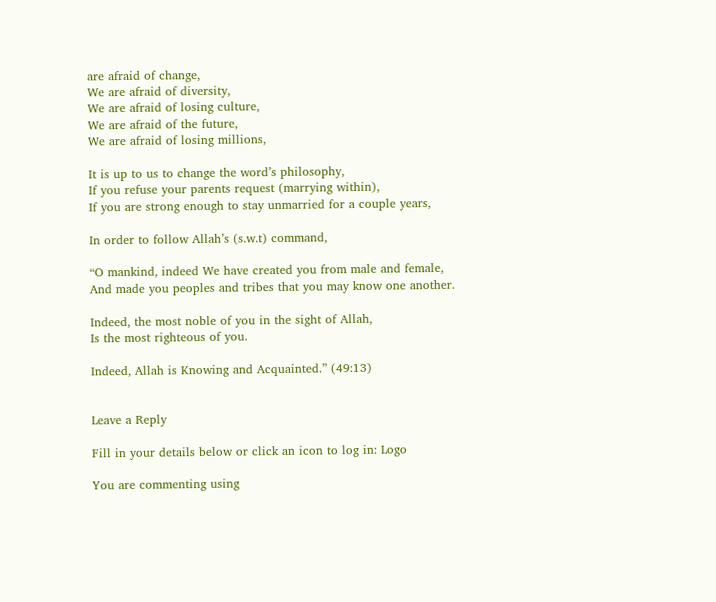are afraid of change,
We are afraid of diversity,
We are afraid of losing culture,
We are afraid of the future,
We are afraid of losing millions,

It is up to us to change the word’s philosophy,
If you refuse your parents request (marrying within),
If you are strong enough to stay unmarried for a couple years,

In order to follow Allah’s (s.w.t) command,

“O mankind, indeed We have created you from male and female,
And made you peoples and tribes that you may know one another.

Indeed, the most noble of you in the sight of Allah,
Is the most righteous of you.

Indeed, Allah is Knowing and Acquainted.” (49:13)


Leave a Reply

Fill in your details below or click an icon to log in: Logo

You are commenting using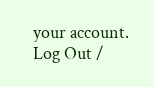your account. Log Out /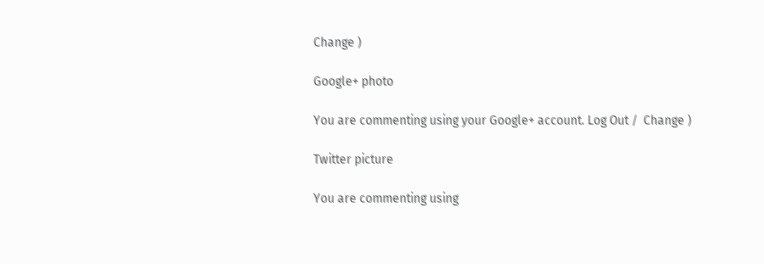Change )

Google+ photo

You are commenting using your Google+ account. Log Out /  Change )

Twitter picture

You are commenting using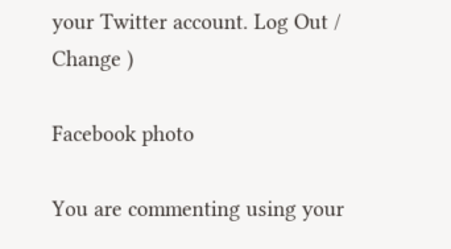your Twitter account. Log Out /  Change )

Facebook photo

You are commenting using your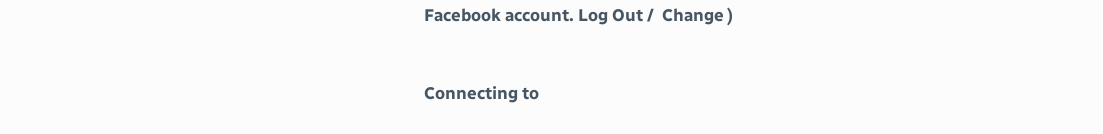Facebook account. Log Out /  Change )


Connecting to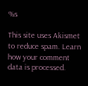%s

This site uses Akismet to reduce spam. Learn how your comment data is processed.